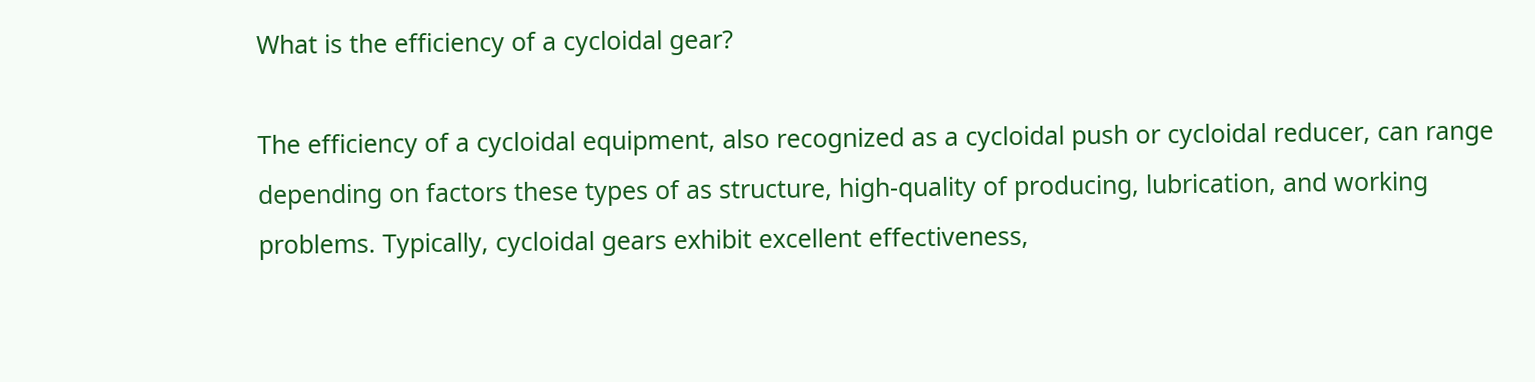What is the efficiency of a cycloidal gear?

The efficiency of a cycloidal equipment, also recognized as a cycloidal push or cycloidal reducer, can range depending on factors these types of as structure, high-quality of producing, lubrication, and working problems. Typically, cycloidal gears exhibit excellent effectiveness,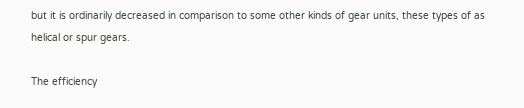but it is ordinarily decreased in comparison to some other kinds of gear units, these types of as helical or spur gears.

The efficiency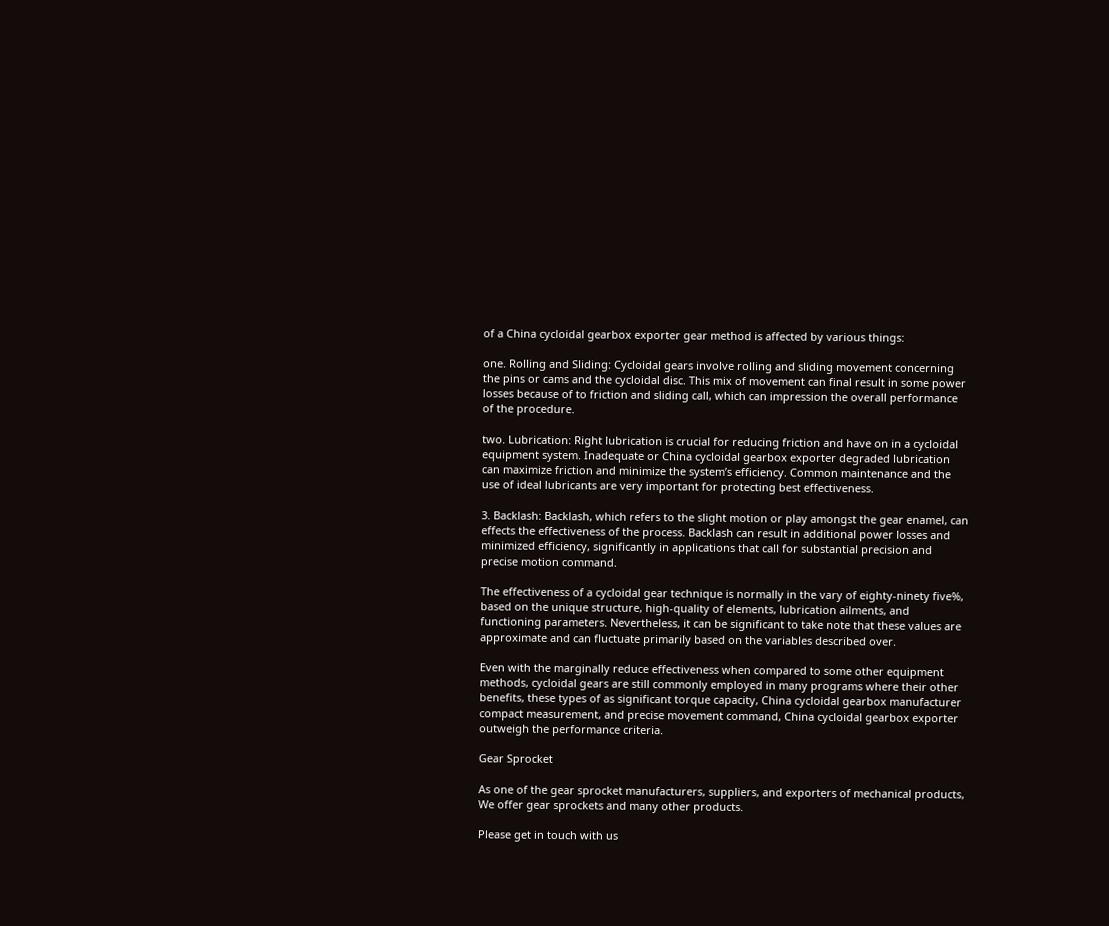of a China cycloidal gearbox exporter gear method is affected by various things:

one. Rolling and Sliding: Cycloidal gears involve rolling and sliding movement concerning the pins or cams and the cycloidal disc. This mix of movement can final result in some power losses because of to friction and sliding call, which can impression the overall performance of the procedure.

two. Lubrication: Right lubrication is crucial for reducing friction and have on in a cycloidal equipment system. Inadequate or China cycloidal gearbox exporter degraded lubrication can maximize friction and minimize the system’s efficiency. Common maintenance and the use of ideal lubricants are very important for protecting best effectiveness.

3. Backlash: Backlash, which refers to the slight motion or play amongst the gear enamel, can effects the effectiveness of the process. Backlash can result in additional power losses and minimized efficiency, significantly in applications that call for substantial precision and precise motion command.

The effectiveness of a cycloidal gear technique is normally in the vary of eighty-ninety five%, based on the unique structure, high-quality of elements, lubrication ailments, and functioning parameters. Nevertheless, it can be significant to take note that these values are approximate and can fluctuate primarily based on the variables described over.

Even with the marginally reduce effectiveness when compared to some other equipment methods, cycloidal gears are still commonly employed in many programs where their other benefits, these types of as significant torque capacity, China cycloidal gearbox manufacturer compact measurement, and precise movement command, China cycloidal gearbox exporter outweigh the performance criteria.

Gear Sprocket

As one of the gear sprocket manufacturers, suppliers, and exporters of mechanical products, We offer gear sprockets and many other products.

Please get in touch with us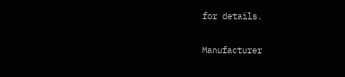for details.

Manufacturer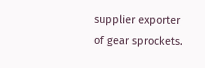supplier exporter of gear sprockets.